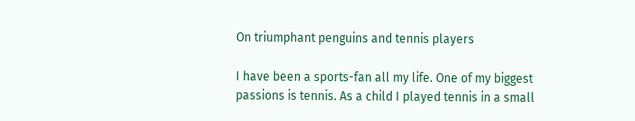On triumphant penguins and tennis players

I have been a sports-fan all my life. One of my biggest passions is tennis. As a child I played tennis in a small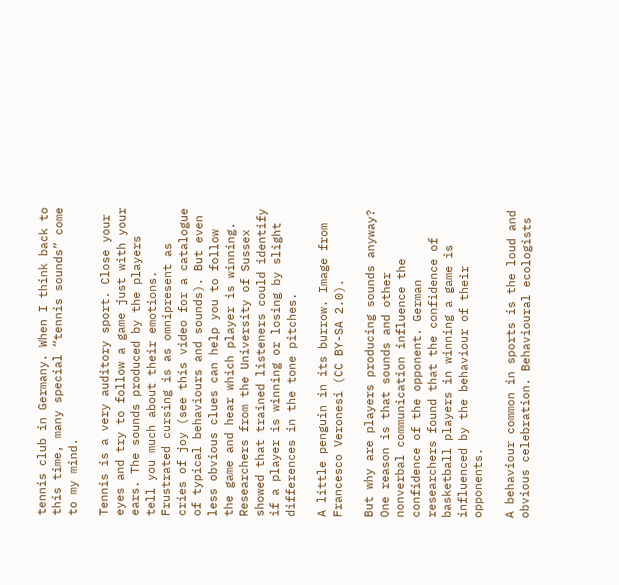tennis club in Germany. When I think back to this time, many special “tennis sounds” come to my mind.

Tennis is a very auditory sport. Close your eyes and try to follow a game just with your ears. The sounds produced by the players tell you much about their emotions. Frustrated cursing is as omnipresent as cries of joy (see this video for a catalogue of typical behaviours and sounds). But even less obvious clues can help you to follow the game and hear which player is winning. Researchers from the University of Sussex showed that trained listeners could identify if a player is winning or losing by slight differences in the tone pitches.

A little penguin in its burrow. Image from Francesco Veronesi (CC BY-SA 2.0).

But why are players producing sounds anyway? One reason is that sounds and other nonverbal communication influence the confidence of the opponent. German researchers found that the confidence of basketball players in winning a game is influenced by the behaviour of their opponents.

A behaviour common in sports is the loud and obvious celebration. Behavioural ecologists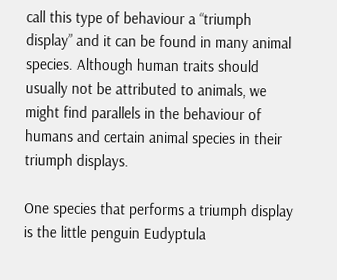call this type of behaviour a “triumph display” and it can be found in many animal species. Although human traits should usually not be attributed to animals, we might find parallels in the behaviour of humans and certain animal species in their triumph displays.

One species that performs a triumph display is the little penguin Eudyptula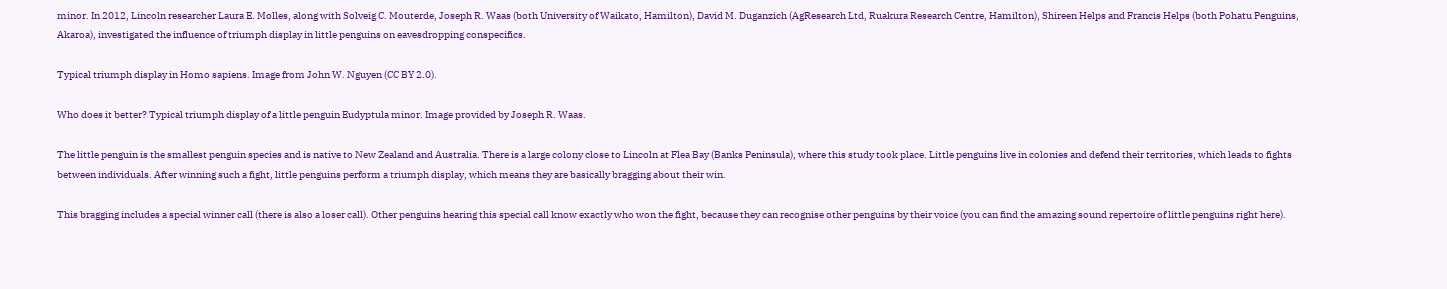minor. In 2012, Lincoln researcher Laura E. Molles, along with Solveig C. Mouterde, Joseph R. Waas (both University of Waikato, Hamilton), David M. Duganzich (AgResearch Ltd, Ruakura Research Centre, Hamilton), Shireen Helps and Francis Helps (both Pohatu Penguins, Akaroa), investigated the influence of triumph display in little penguins on eavesdropping conspecifics.

Typical triumph display in Homo sapiens. Image from John W. Nguyen (CC BY 2.0).

Who does it better? Typical triumph display of a little penguin Eudyptula minor. Image provided by Joseph R. Waas.

The little penguin is the smallest penguin species and is native to New Zealand and Australia. There is a large colony close to Lincoln at Flea Bay (Banks Peninsula), where this study took place. Little penguins live in colonies and defend their territories, which leads to fights between individuals. After winning such a fight, little penguins perform a triumph display, which means they are basically bragging about their win.

This bragging includes a special winner call (there is also a loser call). Other penguins hearing this special call know exactly who won the fight, because they can recognise other penguins by their voice (you can find the amazing sound repertoire of little penguins right here).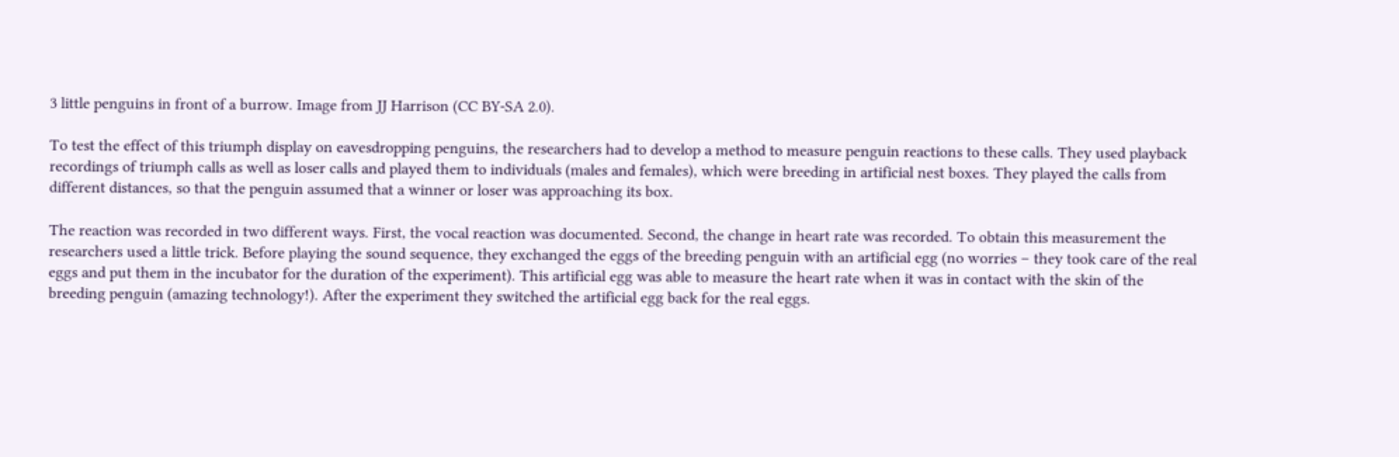3 little penguins in front of a burrow. Image from JJ Harrison (CC BY-SA 2.0).

To test the effect of this triumph display on eavesdropping penguins, the researchers had to develop a method to measure penguin reactions to these calls. They used playback recordings of triumph calls as well as loser calls and played them to individuals (males and females), which were breeding in artificial nest boxes. They played the calls from different distances, so that the penguin assumed that a winner or loser was approaching its box.

The reaction was recorded in two different ways. First, the vocal reaction was documented. Second, the change in heart rate was recorded. To obtain this measurement the researchers used a little trick. Before playing the sound sequence, they exchanged the eggs of the breeding penguin with an artificial egg (no worries – they took care of the real eggs and put them in the incubator for the duration of the experiment). This artificial egg was able to measure the heart rate when it was in contact with the skin of the breeding penguin (amazing technology!). After the experiment they switched the artificial egg back for the real eggs.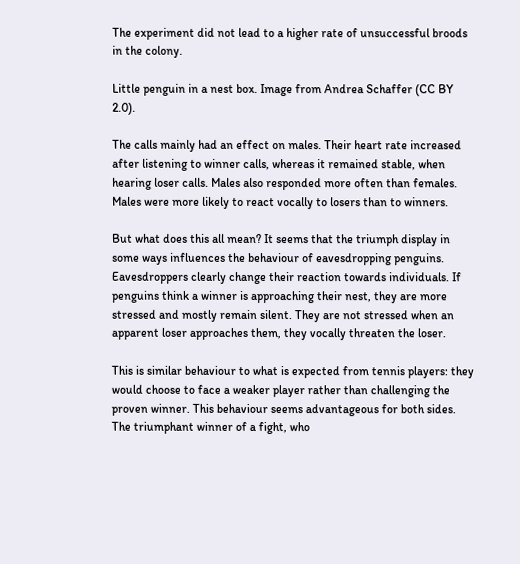The experiment did not lead to a higher rate of unsuccessful broods in the colony.

Little penguin in a nest box. Image from Andrea Schaffer (CC BY 2.0).

The calls mainly had an effect on males. Their heart rate increased after listening to winner calls, whereas it remained stable, when hearing loser calls. Males also responded more often than females. Males were more likely to react vocally to losers than to winners.

But what does this all mean? It seems that the triumph display in some ways influences the behaviour of eavesdropping penguins. Eavesdroppers clearly change their reaction towards individuals. If penguins think a winner is approaching their nest, they are more stressed and mostly remain silent. They are not stressed when an apparent loser approaches them, they vocally threaten the loser.

This is similar behaviour to what is expected from tennis players: they would choose to face a weaker player rather than challenging the proven winner. This behaviour seems advantageous for both sides. The triumphant winner of a fight, who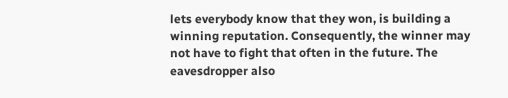lets everybody know that they won, is building a winning reputation. Consequently, the winner may not have to fight that often in the future. The eavesdropper also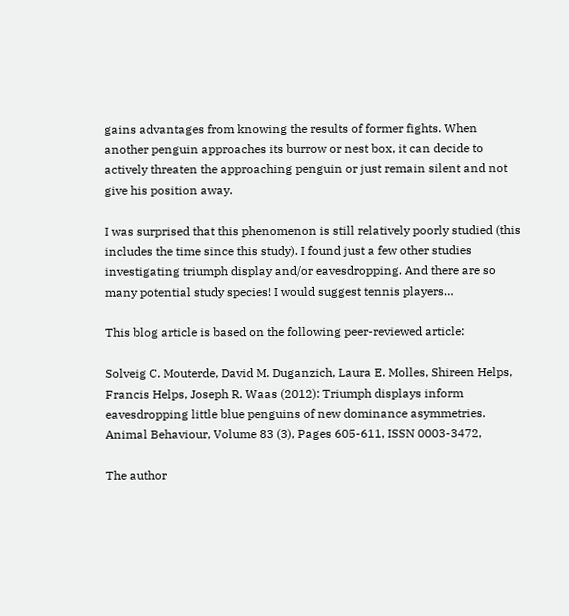gains advantages from knowing the results of former fights. When another penguin approaches its burrow or nest box, it can decide to actively threaten the approaching penguin or just remain silent and not give his position away.

I was surprised that this phenomenon is still relatively poorly studied (this includes the time since this study). I found just a few other studies investigating triumph display and/or eavesdropping. And there are so many potential study species! I would suggest tennis players…

This blog article is based on the following peer-reviewed article:

Solveig C. Mouterde, David M. Duganzich, Laura E. Molles, Shireen Helps, Francis Helps, Joseph R. Waas (2012): Triumph displays inform eavesdropping little blue penguins of new dominance asymmetries. Animal Behaviour, Volume 83 (3), Pages 605-611, ISSN 0003-3472,

The author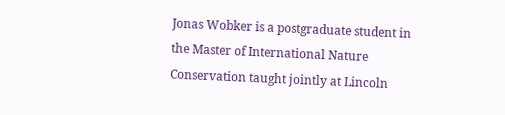Jonas Wobker is a postgraduate student in the Master of International Nature Conservation taught jointly at Lincoln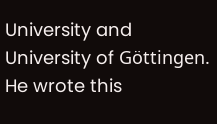University and University of Göttingen. He wrote this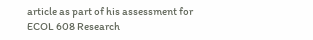article as part of his assessment for ECOL 608 Research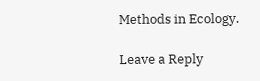Methods in Ecology.

Leave a Reply